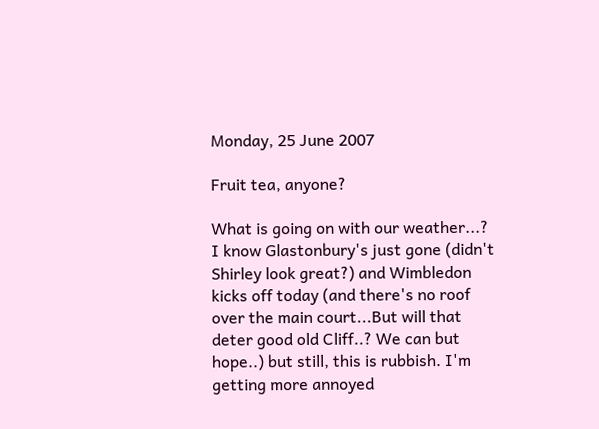Monday, 25 June 2007

Fruit tea, anyone?

What is going on with our weather...? I know Glastonbury's just gone (didn't Shirley look great?) and Wimbledon kicks off today (and there's no roof over the main court...But will that deter good old Cliff..? We can but hope..) but still, this is rubbish. I'm getting more annoyed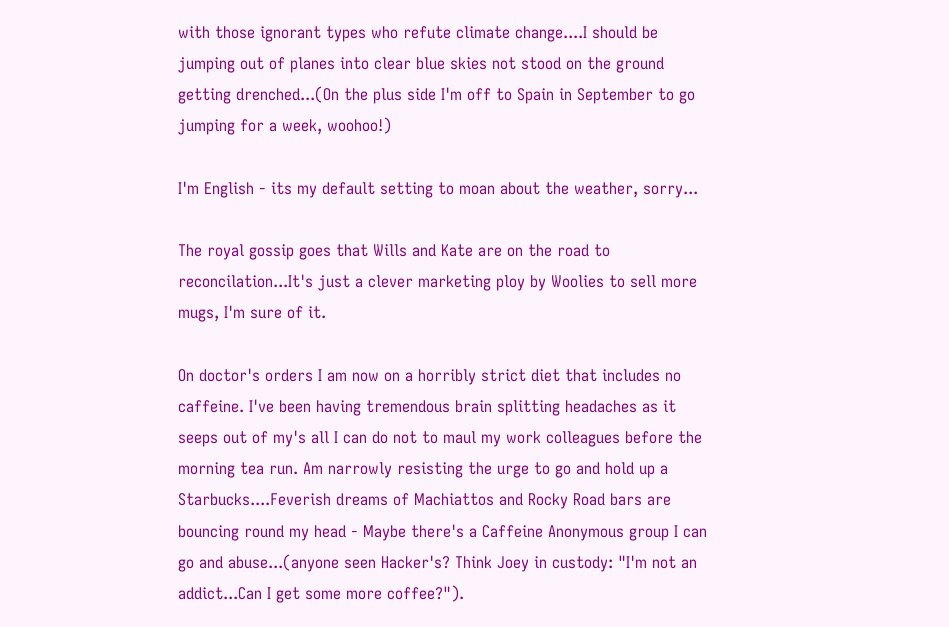with those ignorant types who refute climate change....I should be jumping out of planes into clear blue skies not stood on the ground getting drenched...(On the plus side I'm off to Spain in September to go jumping for a week, woohoo!)

I'm English - its my default setting to moan about the weather, sorry...

The royal gossip goes that Wills and Kate are on the road to reconcilation...It's just a clever marketing ploy by Woolies to sell more mugs, I'm sure of it.

On doctor's orders I am now on a horribly strict diet that includes no caffeine. I've been having tremendous brain splitting headaches as it seeps out of my's all I can do not to maul my work colleagues before the morning tea run. Am narrowly resisting the urge to go and hold up a Starbucks....Feverish dreams of Machiattos and Rocky Road bars are bouncing round my head - Maybe there's a Caffeine Anonymous group I can go and abuse...(anyone seen Hacker's? Think Joey in custody: "I'm not an addict...Can I get some more coffee?").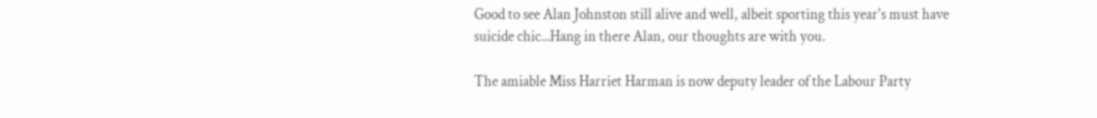Good to see Alan Johnston still alive and well, albeit sporting this year's must have suicide chic...Hang in there Alan, our thoughts are with you.

The amiable Miss Harriet Harman is now deputy leader of the Labour Party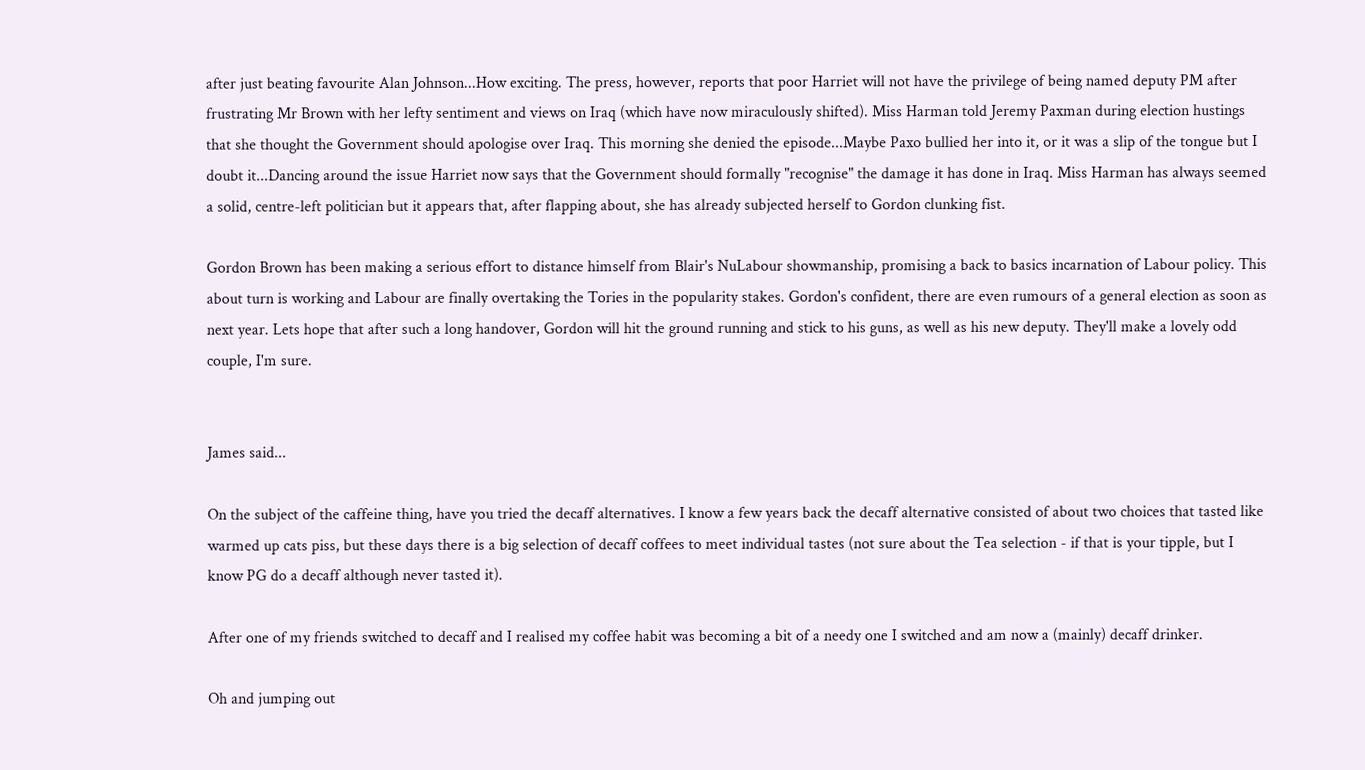after just beating favourite Alan Johnson...How exciting. The press, however, reports that poor Harriet will not have the privilege of being named deputy PM after frustrating Mr Brown with her lefty sentiment and views on Iraq (which have now miraculously shifted). Miss Harman told Jeremy Paxman during election hustings that she thought the Government should apologise over Iraq. This morning she denied the episode...Maybe Paxo bullied her into it, or it was a slip of the tongue but I doubt it...Dancing around the issue Harriet now says that the Government should formally "recognise" the damage it has done in Iraq. Miss Harman has always seemed a solid, centre-left politician but it appears that, after flapping about, she has already subjected herself to Gordon clunking fist.

Gordon Brown has been making a serious effort to distance himself from Blair's NuLabour showmanship, promising a back to basics incarnation of Labour policy. This about turn is working and Labour are finally overtaking the Tories in the popularity stakes. Gordon's confident, there are even rumours of a general election as soon as next year. Lets hope that after such a long handover, Gordon will hit the ground running and stick to his guns, as well as his new deputy. They'll make a lovely odd couple, I'm sure.


James said...

On the subject of the caffeine thing, have you tried the decaff alternatives. I know a few years back the decaff alternative consisted of about two choices that tasted like warmed up cats piss, but these days there is a big selection of decaff coffees to meet individual tastes (not sure about the Tea selection - if that is your tipple, but I know PG do a decaff although never tasted it).

After one of my friends switched to decaff and I realised my coffee habit was becoming a bit of a needy one I switched and am now a (mainly) decaff drinker.

Oh and jumping out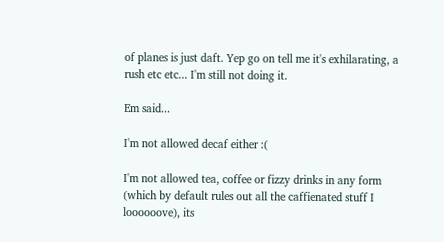of planes is just daft. Yep go on tell me it's exhilarating, a rush etc etc... I'm still not doing it.

Em said...

I'm not allowed decaf either :(

I'm not allowed tea, coffee or fizzy drinks in any form (which by default rules out all the caffienated stuff I loooooove), its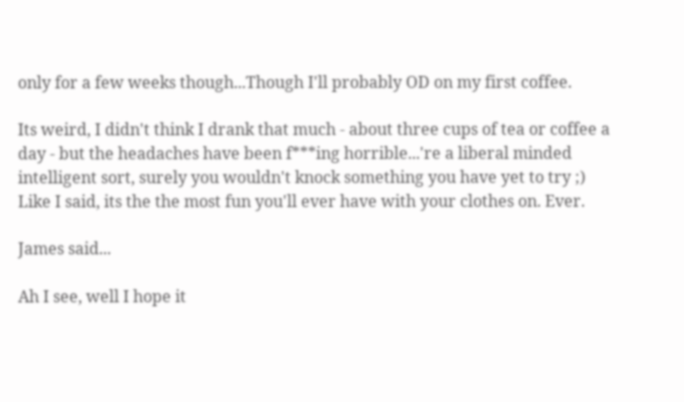only for a few weeks though...Though I'll probably OD on my first coffee.

Its weird, I didn't think I drank that much - about three cups of tea or coffee a day - but the headaches have been f***ing horrible...'re a liberal minded intelligent sort, surely you wouldn't knock something you have yet to try ;) Like I said, its the the most fun you'll ever have with your clothes on. Ever.

James said...

Ah I see, well I hope it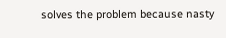solves the problem because nasty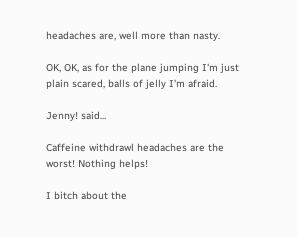headaches are, well more than nasty.

OK, OK, as for the plane jumping I'm just plain scared, balls of jelly I'm afraid.

Jenny! said...

Caffeine withdrawl headaches are the worst! Nothing helps!

I bitch about the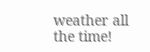weather all the time!